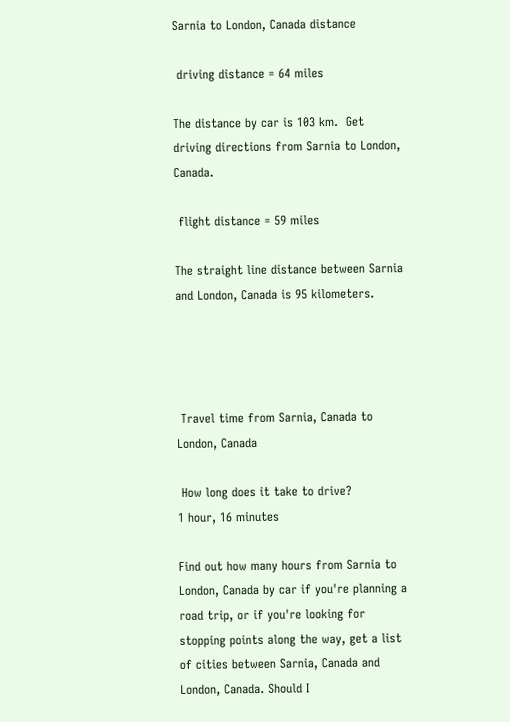Sarnia to London, Canada distance

 driving distance = 64 miles

The distance by car is 103 km.  Get driving directions from Sarnia to London, Canada.

 flight distance = 59 miles

The straight line distance between Sarnia and London, Canada is 95 kilometers.




 Travel time from Sarnia, Canada to London, Canada

 How long does it take to drive?
1 hour, 16 minutes

Find out how many hours from Sarnia to London, Canada by car if you're planning a road trip, or if you're looking for stopping points along the way, get a list of cities between Sarnia, Canada and London, Canada. Should I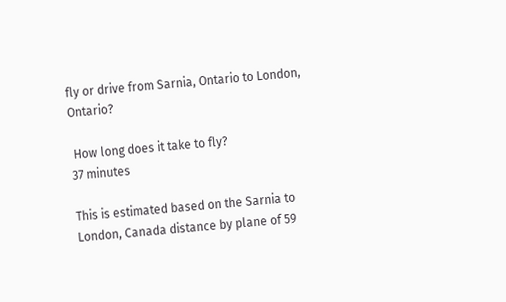fly or drive from Sarnia, Ontario to London, Ontario?

 How long does it take to fly?
37 minutes

This is estimated based on the Sarnia to London, Canada distance by plane of 59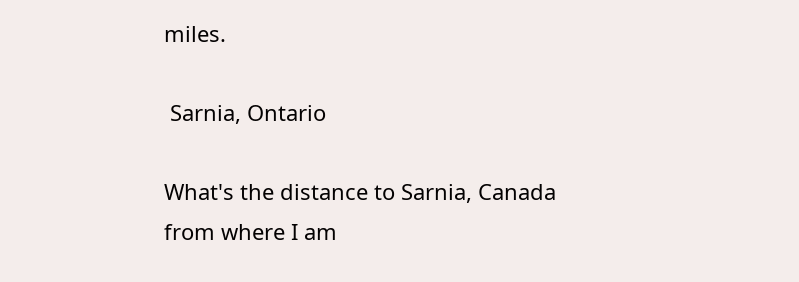miles.

 Sarnia, Ontario

What's the distance to Sarnia, Canada from where I am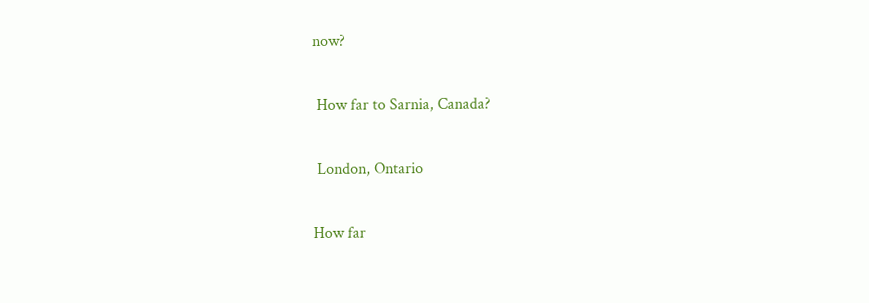now?

 How far to Sarnia, Canada?

 London, Ontario

How far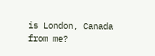is London, Canada from me?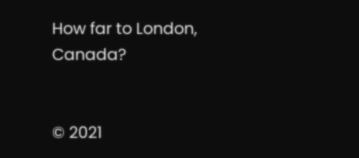How far to London, Canada?


© 2021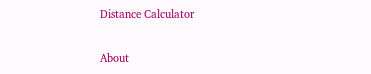Distance Calculator

About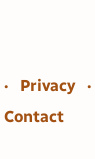·   Privacy   ·   Contact